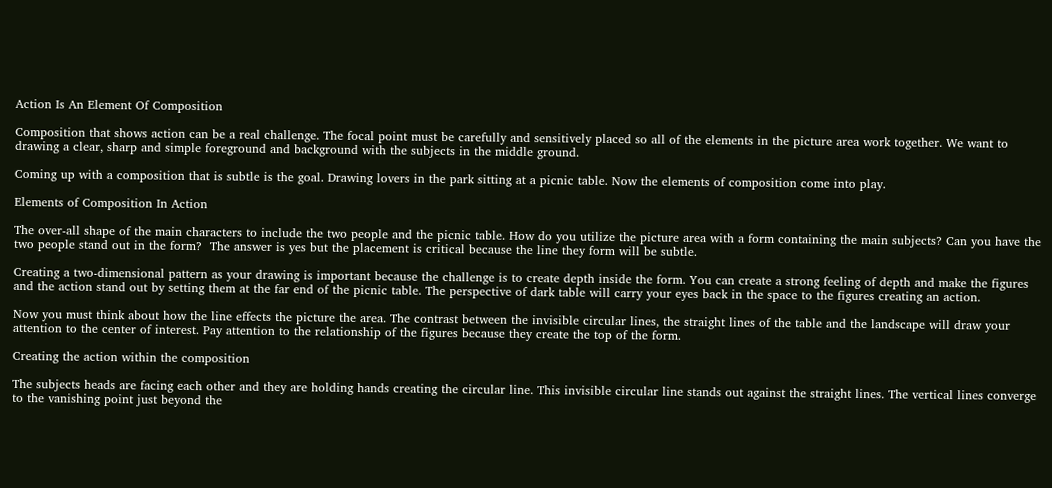Action Is An Element Of Composition

Composition that shows action can be a real challenge. The focal point must be carefully and sensitively placed so all of the elements in the picture area work together. We want to drawing a clear, sharp and simple foreground and background with the subjects in the middle ground.

Coming up with a composition that is subtle is the goal. Drawing lovers in the park sitting at a picnic table. Now the elements of composition come into play.

Elements of Composition In Action

The over-all shape of the main characters to include the two people and the picnic table. How do you utilize the picture area with a form containing the main subjects? Can you have the two people stand out in the form?  The answer is yes but the placement is critical because the line they form will be subtle.

Creating a two-dimensional pattern as your drawing is important because the challenge is to create depth inside the form. You can create a strong feeling of depth and make the figures and the action stand out by setting them at the far end of the picnic table. The perspective of dark table will carry your eyes back in the space to the figures creating an action.

Now you must think about how the line effects the picture the area. The contrast between the invisible circular lines, the straight lines of the table and the landscape will draw your attention to the center of interest. Pay attention to the relationship of the figures because they create the top of the form.

Creating the action within the composition

The subjects heads are facing each other and they are holding hands creating the circular line. This invisible circular line stands out against the straight lines. The vertical lines converge to the vanishing point just beyond the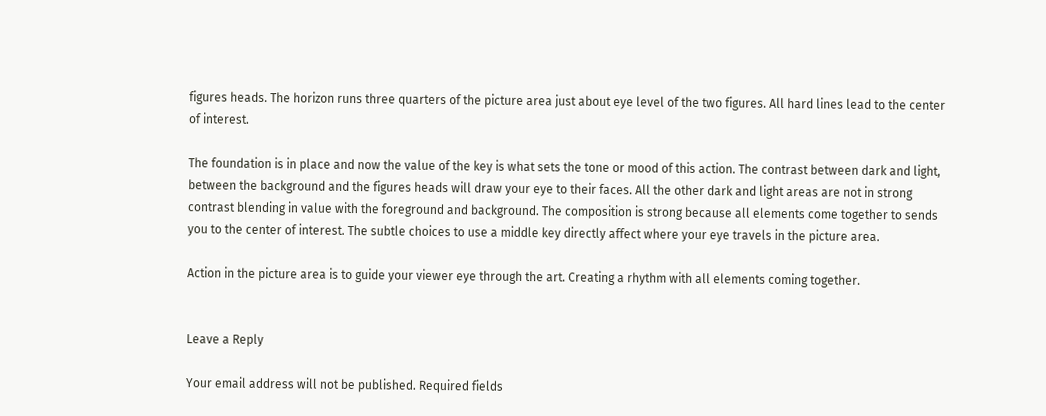figures heads. The horizon runs three quarters of the picture area just about eye level of the two figures. All hard lines lead to the center of interest.

The foundation is in place and now the value of the key is what sets the tone or mood of this action. The contrast between dark and light, between the background and the figures heads will draw your eye to their faces. All the other dark and light areas are not in strong contrast blending in value with the foreground and background. The composition is strong because all elements come together to sends you to the center of interest. The subtle choices to use a middle key directly affect where your eye travels in the picture area.

Action in the picture area is to guide your viewer eye through the art. Creating a rhythm with all elements coming together.


Leave a Reply

Your email address will not be published. Required fields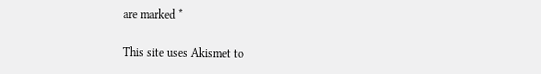are marked *

This site uses Akismet to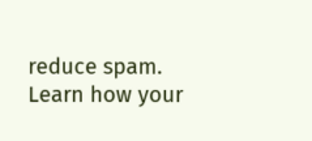reduce spam. Learn how your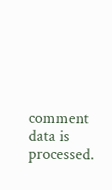comment data is processed.